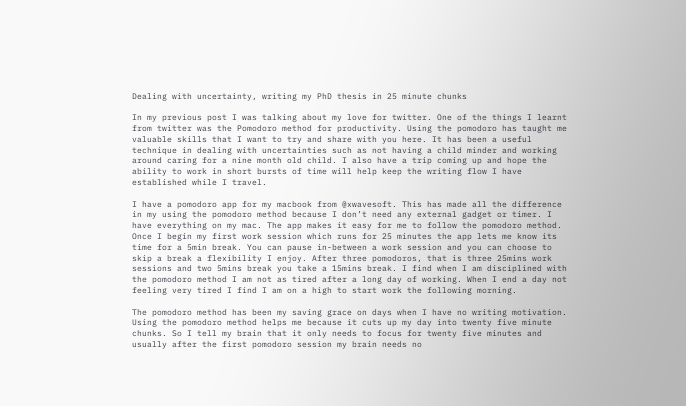Dealing with uncertainty, writing my PhD thesis in 25 minute chunks

In my previous post I was talking about my love for twitter. One of the things I learnt from twitter was the Pomodoro method for productivity. Using the pomodoro has taught me valuable skills that I want to try and share with you here. It has been a useful technique in dealing with uncertainties such as not having a child minder and working around caring for a nine month old child. I also have a trip coming up and hope the ability to work in short bursts of time will help keep the writing flow I have established while I travel.

I have a pomodoro app for my macbook from @xwavesoft. This has made all the difference in my using the pomodoro method because I don’t need any external gadget or timer. I have everything on my mac. The app makes it easy for me to follow the pomodoro method.  Once I begin my first work session which runs for 25 minutes the app lets me know its time for a 5min break. You can pause in-between a work session and you can choose to skip a break a flexibility I enjoy. After three pomodoros, that is three 25mins work sessions and two 5mins break you take a 15mins break. I find when I am disciplined with the pomodoro method I am not as tired after a long day of working. When I end a day not feeling very tired I find I am on a high to start work the following morning.

The pomodoro method has been my saving grace on days when I have no writing motivation. Using the pomodoro method helps me because it cuts up my day into twenty five minute chunks. So I tell my brain that it only needs to focus for twenty five minutes and usually after the first pomodoro session my brain needs no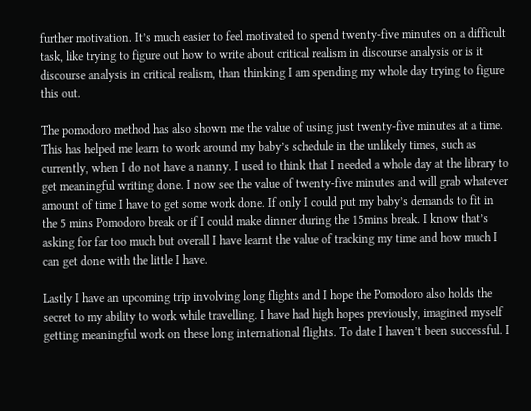further motivation. It’s much easier to feel motivated to spend twenty-five minutes on a difficult task, like trying to figure out how to write about critical realism in discourse analysis or is it discourse analysis in critical realism, than thinking I am spending my whole day trying to figure this out.

The pomodoro method has also shown me the value of using just twenty-five minutes at a time. This has helped me learn to work around my baby’s schedule in the unlikely times, such as currently, when I do not have a nanny. I used to think that I needed a whole day at the library to get meaningful writing done. I now see the value of twenty-five minutes and will grab whatever amount of time I have to get some work done. If only I could put my baby’s demands to fit in the 5 mins Pomodoro break or if I could make dinner during the 15mins break. I know that’s asking for far too much but overall I have learnt the value of tracking my time and how much I can get done with the little I have.

Lastly I have an upcoming trip involving long flights and I hope the Pomodoro also holds the secret to my ability to work while travelling. I have had high hopes previously, imagined myself getting meaningful work on these long international flights. To date I haven’t been successful. I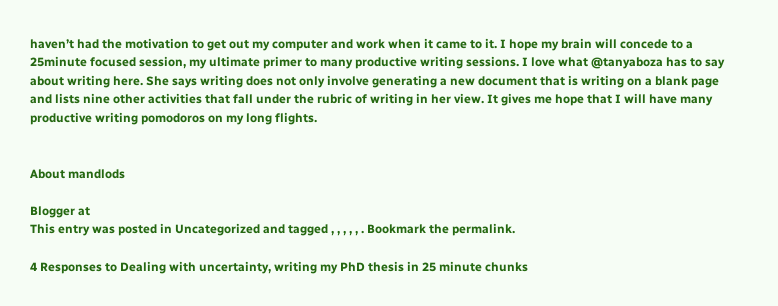haven’t had the motivation to get out my computer and work when it came to it. I hope my brain will concede to a 25minute focused session, my ultimate primer to many productive writing sessions. I love what @tanyaboza has to say about writing here. She says writing does not only involve generating a new document that is writing on a blank page and lists nine other activities that fall under the rubric of writing in her view. It gives me hope that I will have many productive writing pomodoros on my long flights.


About mandlods

Blogger at
This entry was posted in Uncategorized and tagged , , , , , . Bookmark the permalink.

4 Responses to Dealing with uncertainty, writing my PhD thesis in 25 minute chunks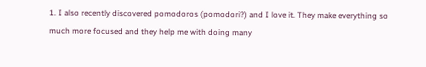1. I also recently discovered pomodoros (pomodori?) and I love it. They make everything so much more focused and they help me with doing many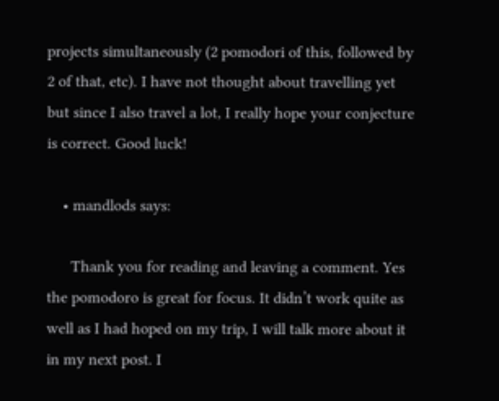projects simultaneously (2 pomodori of this, followed by 2 of that, etc). I have not thought about travelling yet but since I also travel a lot, I really hope your conjecture is correct. Good luck!

    • mandlods says:

      Thank you for reading and leaving a comment. Yes the pomodoro is great for focus. It didn’t work quite as well as I had hoped on my trip, I will talk more about it in my next post. I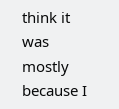think it was mostly because I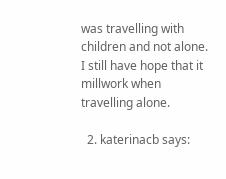was travelling with children and not alone. I still have hope that it millwork when travelling alone.

  2. katerinacb says: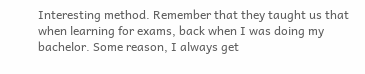Interesting method. Remember that they taught us that when learning for exams, back when I was doing my bachelor. Some reason, I always get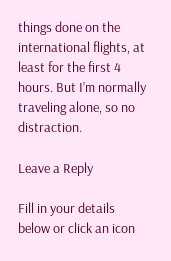things done on the international flights, at least for the first 4 hours. But I’m normally traveling alone, so no distraction.

Leave a Reply

Fill in your details below or click an icon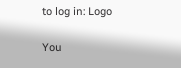to log in: Logo

You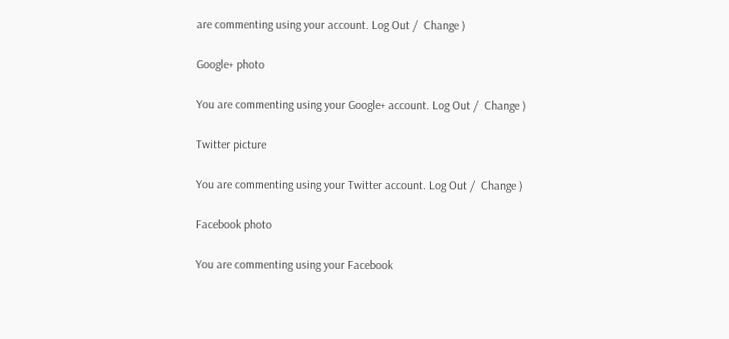are commenting using your account. Log Out /  Change )

Google+ photo

You are commenting using your Google+ account. Log Out /  Change )

Twitter picture

You are commenting using your Twitter account. Log Out /  Change )

Facebook photo

You are commenting using your Facebook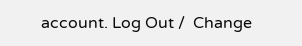account. Log Out /  Change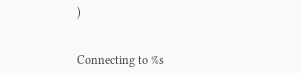)


Connecting to %s